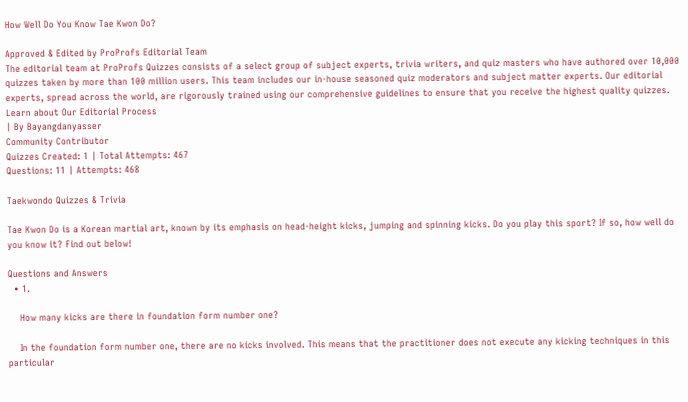How Well Do You Know Tae Kwon Do?

Approved & Edited by ProProfs Editorial Team
The editorial team at ProProfs Quizzes consists of a select group of subject experts, trivia writers, and quiz masters who have authored over 10,000 quizzes taken by more than 100 million users. This team includes our in-house seasoned quiz moderators and subject matter experts. Our editorial experts, spread across the world, are rigorously trained using our comprehensive guidelines to ensure that you receive the highest quality quizzes.
Learn about Our Editorial Process
| By Bayangdanyasser
Community Contributor
Quizzes Created: 1 | Total Attempts: 467
Questions: 11 | Attempts: 468

Taekwondo Quizzes & Trivia

Tae Kwon Do is a Korean martial art, known by its emphasis on head-height kicks, jumping and spinning kicks. Do you play this sport? If so, how well do you know it? Find out below!

Questions and Answers
  • 1.

    How many kicks are there in foundation form number one?

    In the foundation form number one, there are no kicks involved. This means that the practitioner does not execute any kicking techniques in this particular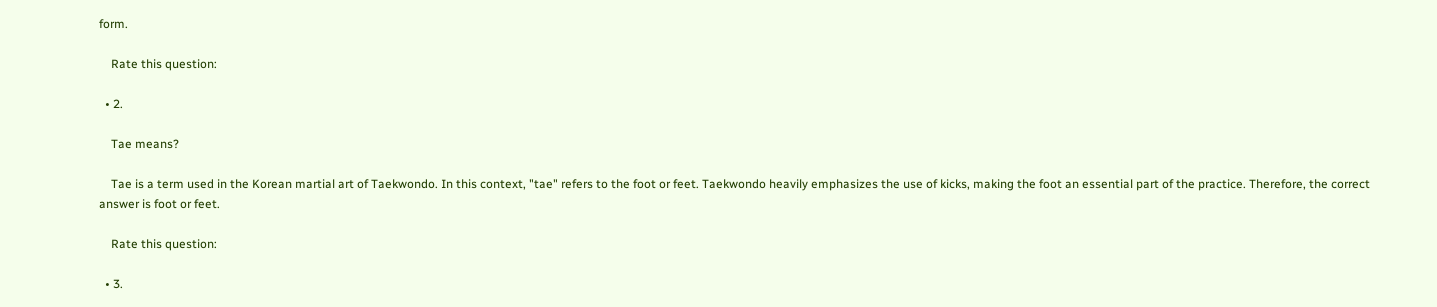form.

    Rate this question:

  • 2.

    Tae means?

    Tae is a term used in the Korean martial art of Taekwondo. In this context, "tae" refers to the foot or feet. Taekwondo heavily emphasizes the use of kicks, making the foot an essential part of the practice. Therefore, the correct answer is foot or feet.

    Rate this question:

  • 3.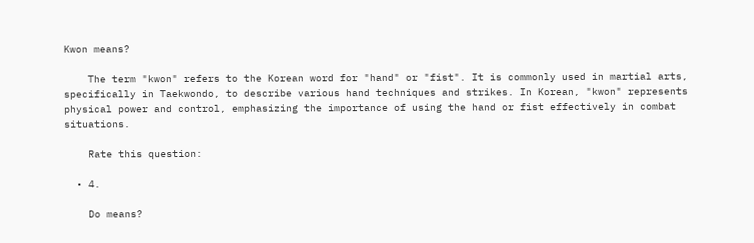Kwon means?

    The term "kwon" refers to the Korean word for "hand" or "fist". It is commonly used in martial arts, specifically in Taekwondo, to describe various hand techniques and strikes. In Korean, "kwon" represents physical power and control, emphasizing the importance of using the hand or fist effectively in combat situations.

    Rate this question:

  • 4.

    Do means?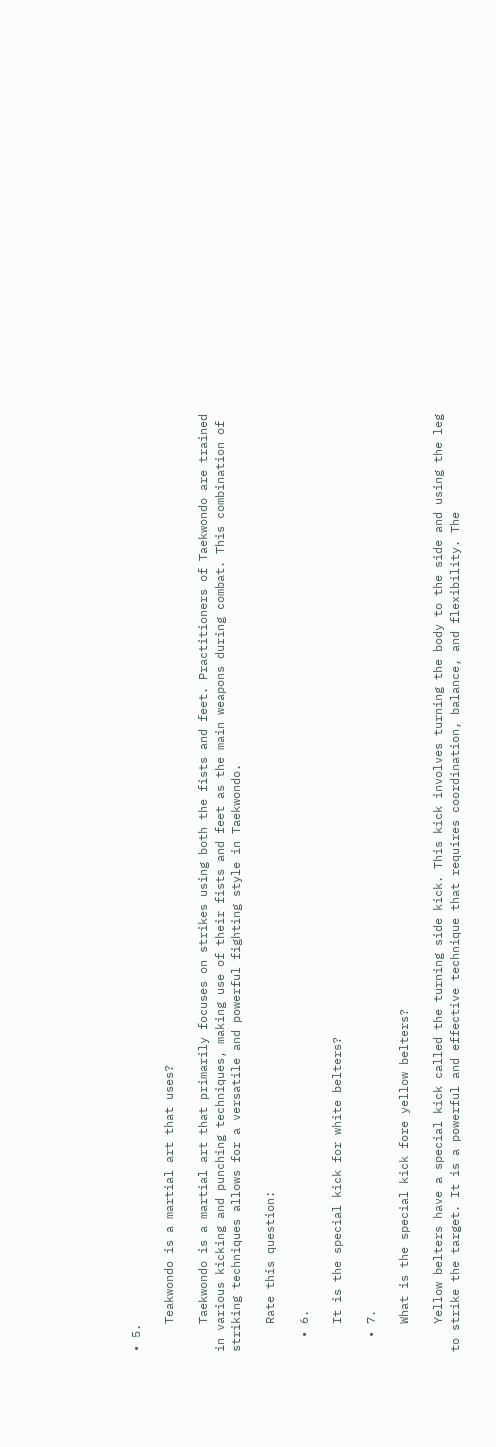• 5.

    Teakwondo is a martial art that uses?

    Taekwondo is a martial art that primarily focuses on strikes using both the fists and feet. Practitioners of Taekwondo are trained in various kicking and punching techniques, making use of their fists and feet as the main weapons during combat. This combination of striking techniques allows for a versatile and powerful fighting style in Taekwondo.

    Rate this question:

  • 6.

    It is the special kick for white belters?

  • 7.

    What is the special kick fore yellow belters?

    Yellow belters have a special kick called the turning side kick. This kick involves turning the body to the side and using the leg to strike the target. It is a powerful and effective technique that requires coordination, balance, and flexibility. The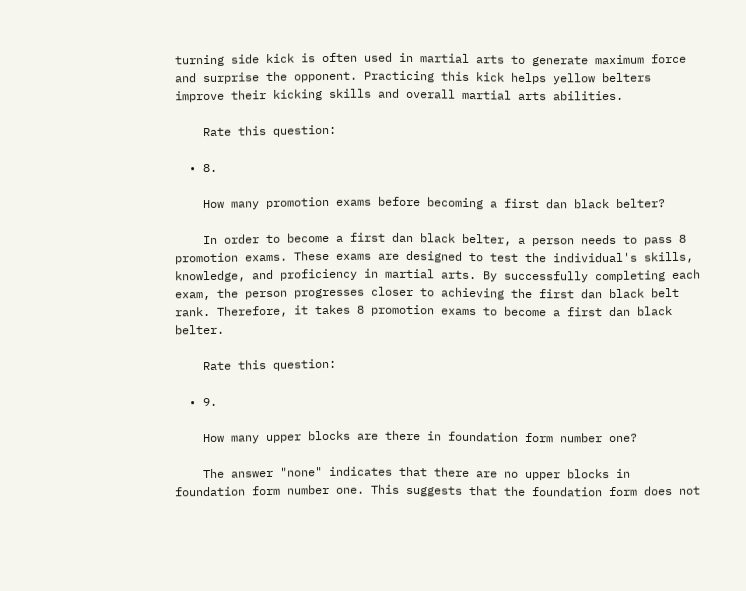turning side kick is often used in martial arts to generate maximum force and surprise the opponent. Practicing this kick helps yellow belters improve their kicking skills and overall martial arts abilities.

    Rate this question:

  • 8.

    How many promotion exams before becoming a first dan black belter?

    In order to become a first dan black belter, a person needs to pass 8 promotion exams. These exams are designed to test the individual's skills, knowledge, and proficiency in martial arts. By successfully completing each exam, the person progresses closer to achieving the first dan black belt rank. Therefore, it takes 8 promotion exams to become a first dan black belter.

    Rate this question:

  • 9.

    How many upper blocks are there in foundation form number one?

    The answer "none" indicates that there are no upper blocks in foundation form number one. This suggests that the foundation form does not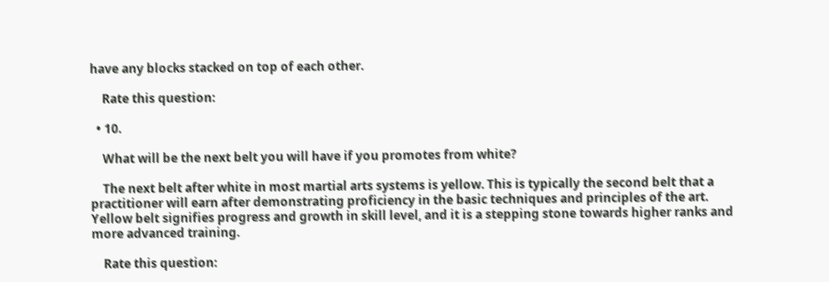have any blocks stacked on top of each other.

    Rate this question:

  • 10.

    What will be the next belt you will have if you promotes from white?

    The next belt after white in most martial arts systems is yellow. This is typically the second belt that a practitioner will earn after demonstrating proficiency in the basic techniques and principles of the art. Yellow belt signifies progress and growth in skill level, and it is a stepping stone towards higher ranks and more advanced training.

    Rate this question: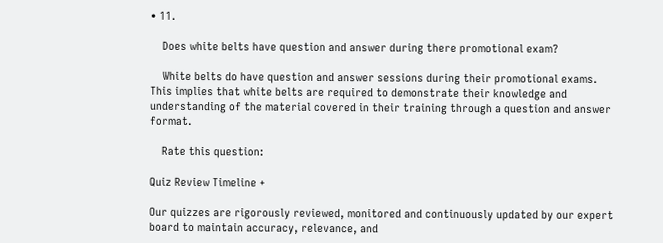• 11.

    Does white belts have question and answer during there promotional exam?

    White belts do have question and answer sessions during their promotional exams. This implies that white belts are required to demonstrate their knowledge and understanding of the material covered in their training through a question and answer format.

    Rate this question:

Quiz Review Timeline +

Our quizzes are rigorously reviewed, monitored and continuously updated by our expert board to maintain accuracy, relevance, and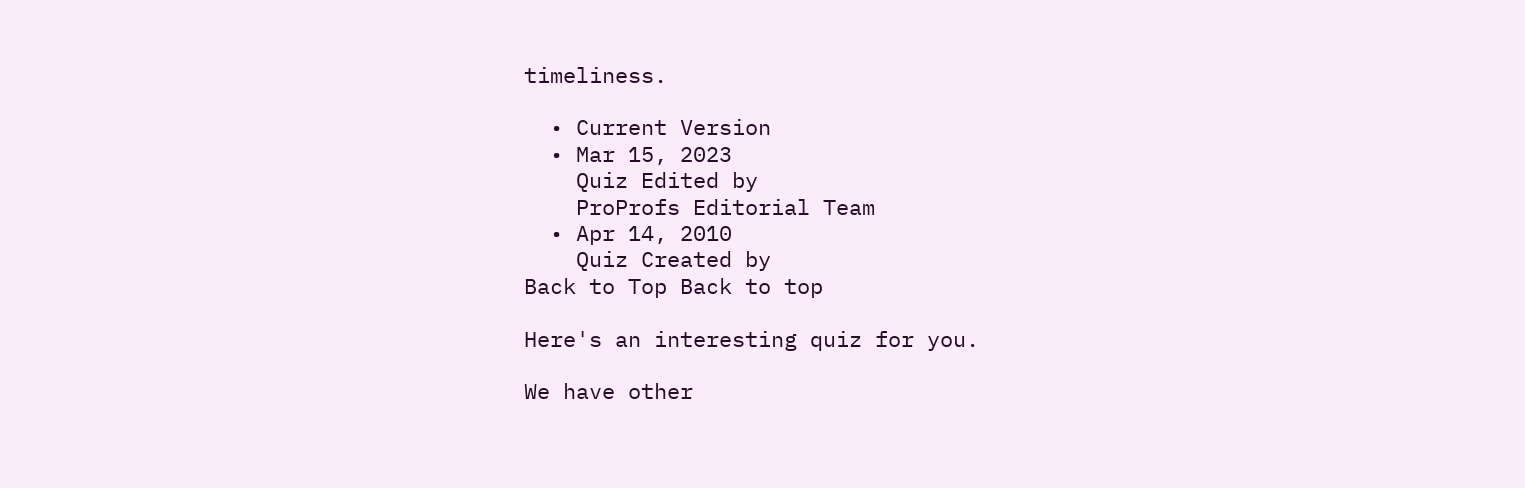timeliness.

  • Current Version
  • Mar 15, 2023
    Quiz Edited by
    ProProfs Editorial Team
  • Apr 14, 2010
    Quiz Created by
Back to Top Back to top

Here's an interesting quiz for you.

We have other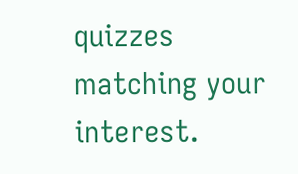quizzes matching your interest.